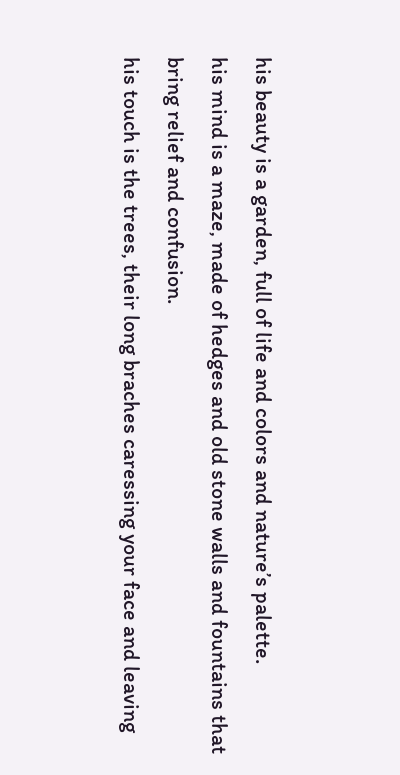his beauty is a garden, full of life and colors and nature’s palette.
his mind is a maze, made of hedges and old stone walls and fountains that bring relief and confusion.
his touch is the trees, their long braches caressing your face and leaving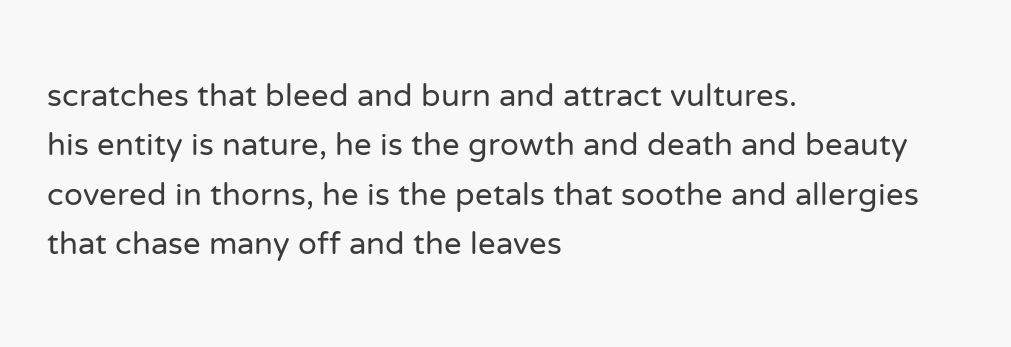scratches that bleed and burn and attract vultures.
his entity is nature, he is the growth and death and beauty covered in thorns, he is the petals that soothe and allergies that chase many off and the leaves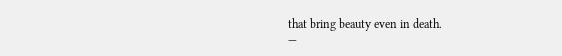that bring beauty even in death.
—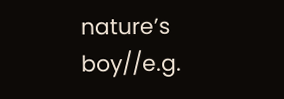nature’s boy//e.g.